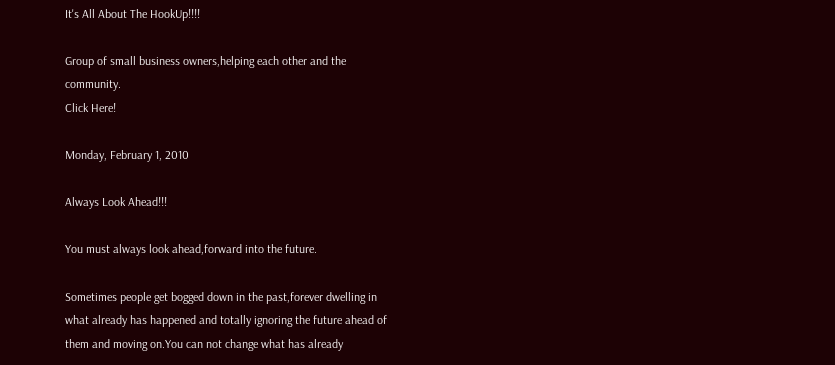It's All About The HookUp!!!!

Group of small business owners,helping each other and the community.
Click Here!

Monday, February 1, 2010

Always Look Ahead!!!

You must always look ahead,forward into the future.

Sometimes people get bogged down in the past,forever dwelling in what already has happened and totally ignoring the future ahead of them and moving on.You can not change what has already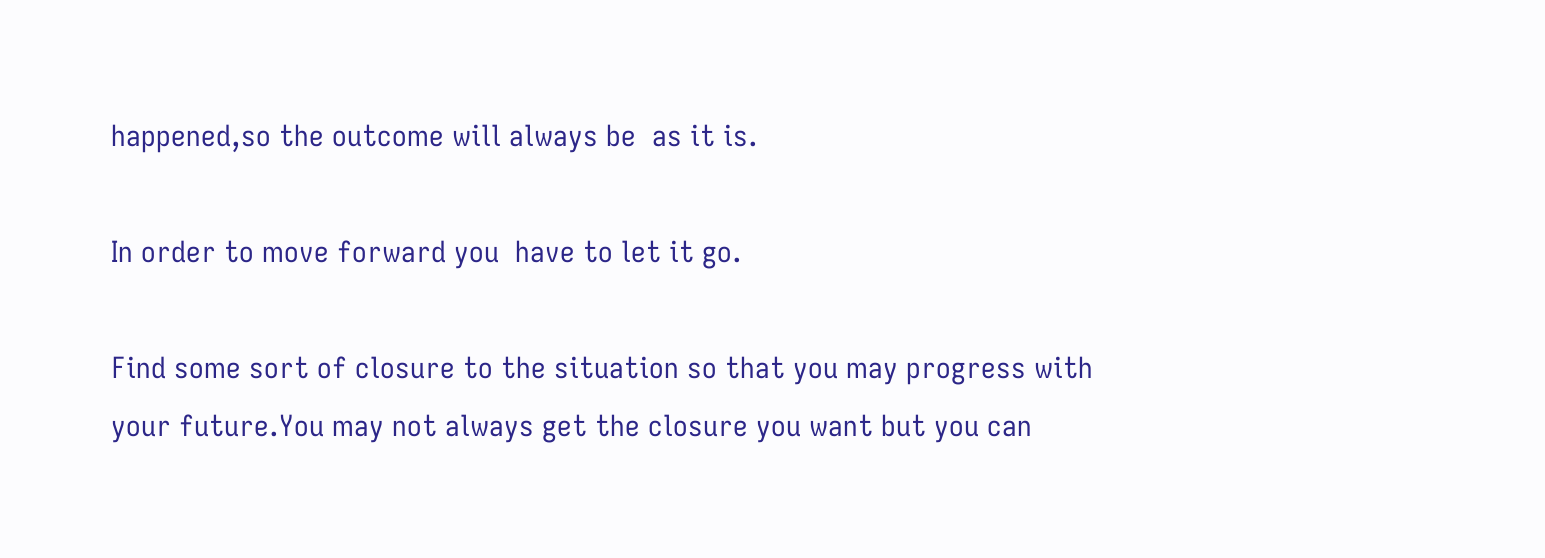happened,so the outcome will always be  as it is.

In order to move forward you  have to let it go.

Find some sort of closure to the situation so that you may progress with your future.You may not always get the closure you want but you can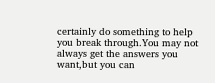certainly do something to help you break through.You may not always get the answers you want,but you can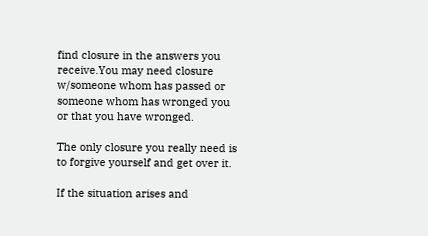find closure in the answers you receive.You may need closure w/someone whom has passed or someone whom has wronged you or that you have wronged.

The only closure you really need is to forgive yourself and get over it.

If the situation arises and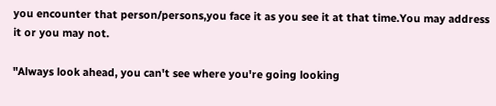you encounter that person/persons,you face it as you see it at that time.You may address it or you may not.

"Always look ahead, you can't see where you're going looking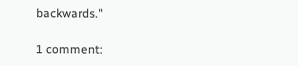backwards."

1 comment: